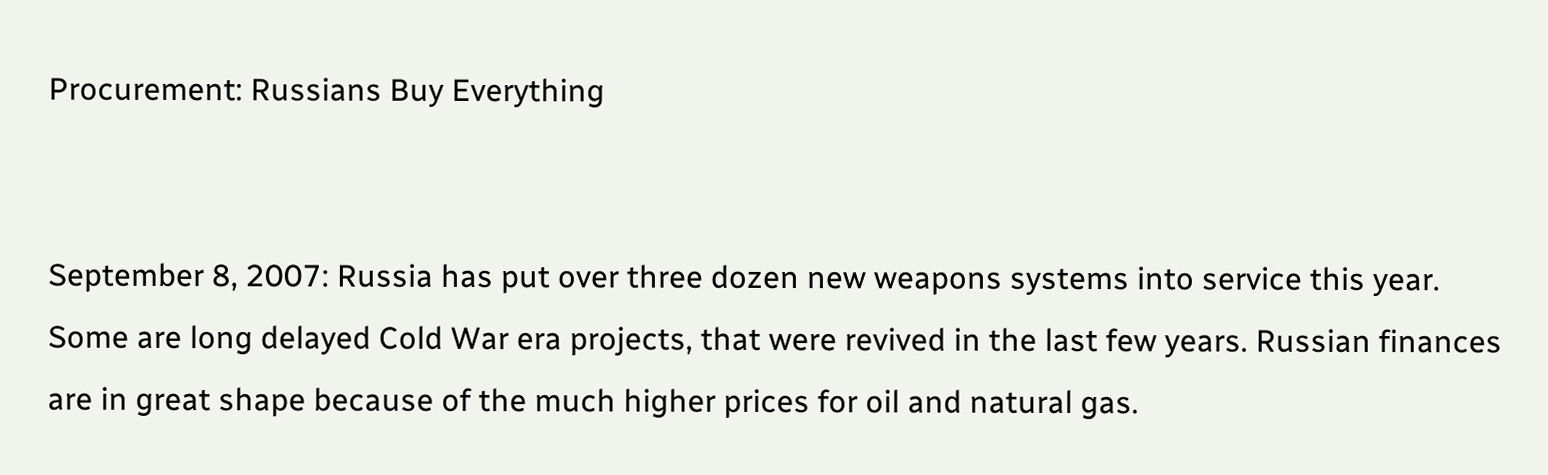Procurement: Russians Buy Everything


September 8, 2007: Russia has put over three dozen new weapons systems into service this year. Some are long delayed Cold War era projects, that were revived in the last few years. Russian finances are in great shape because of the much higher prices for oil and natural gas.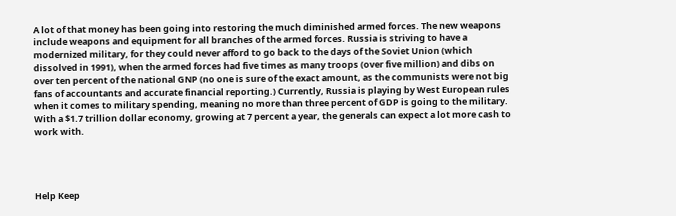A lot of that money has been going into restoring the much diminished armed forces. The new weapons include weapons and equipment for all branches of the armed forces. Russia is striving to have a modernized military, for they could never afford to go back to the days of the Soviet Union (which dissolved in 1991), when the armed forces had five times as many troops (over five million) and dibs on over ten percent of the national GNP (no one is sure of the exact amount, as the communists were not big fans of accountants and accurate financial reporting.) Currently, Russia is playing by West European rules when it comes to military spending, meaning no more than three percent of GDP is going to the military. With a $1.7 trillion dollar economy, growing at 7 percent a year, the generals can expect a lot more cash to work with.




Help Keep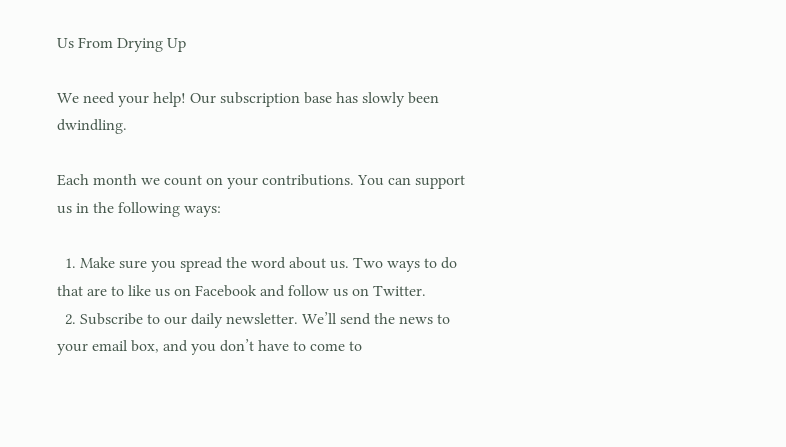Us From Drying Up

We need your help! Our subscription base has slowly been dwindling.

Each month we count on your contributions. You can support us in the following ways:

  1. Make sure you spread the word about us. Two ways to do that are to like us on Facebook and follow us on Twitter.
  2. Subscribe to our daily newsletter. We’ll send the news to your email box, and you don’t have to come to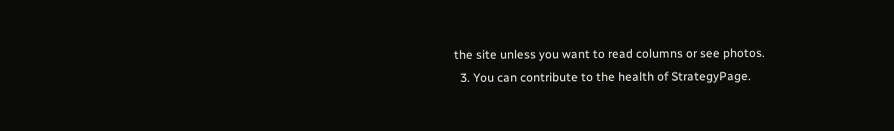the site unless you want to read columns or see photos.
  3. You can contribute to the health of StrategyPage.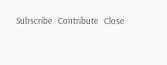Subscribe   Contribute   Close